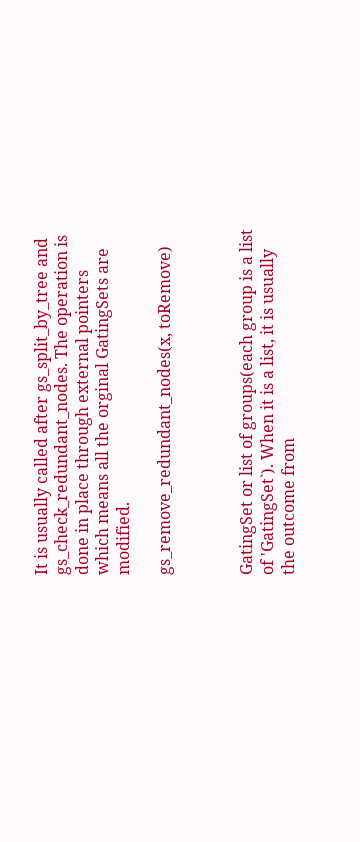It is usually called after gs_split_by_tree and gs_check_redundant_nodes. The operation is done in place through external pointers which means all the orginal GatingSets are modified.

gs_remove_redundant_nodes(x, toRemove)



GatingSet or list of groups(each group is a list of 'GatingSet`). When it is a list, it is usually the outcome from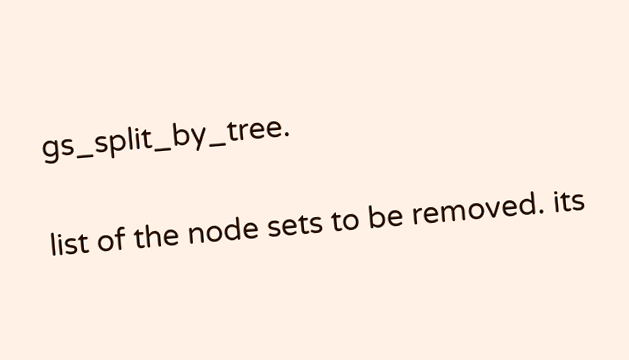gs_split_by_tree.


list of the node sets to be removed. its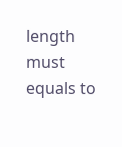length must equals to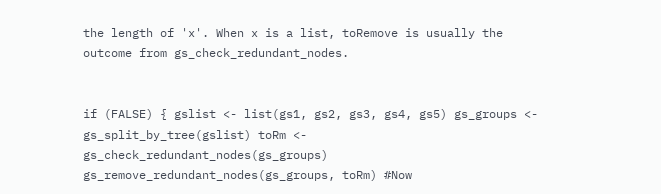the length of 'x'. When x is a list, toRemove is usually the outcome from gs_check_redundant_nodes.


if (FALSE) { gslist <- list(gs1, gs2, gs3, gs4, gs5) gs_groups <- gs_split_by_tree(gslist) toRm <- gs_check_redundant_nodes(gs_groups) gs_remove_redundant_nodes(gs_groups, toRm) #Now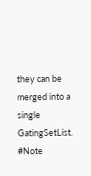they can be merged into a single GatingSetList. #Note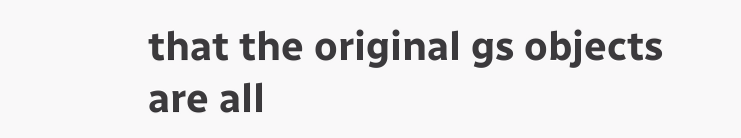that the original gs objects are all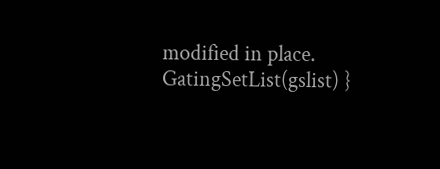modified in place. GatingSetList(gslist) }